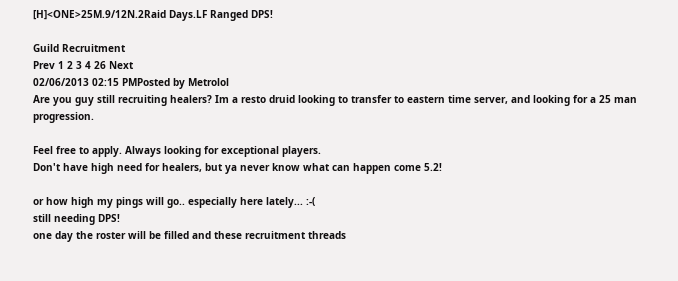[H]<ONE>25M.9/12N.2Raid Days.LF Ranged DPS!

Guild Recruitment
Prev 1 2 3 4 26 Next
02/06/2013 02:15 PMPosted by Metrolol
Are you guy still recruiting healers? Im a resto druid looking to transfer to eastern time server, and looking for a 25 man progression.

Feel free to apply. Always looking for exceptional players.
Don't have high need for healers, but ya never know what can happen come 5.2!

or how high my pings will go.. especially here lately... :-(
still needing DPS!
one day the roster will be filled and these recruitment threads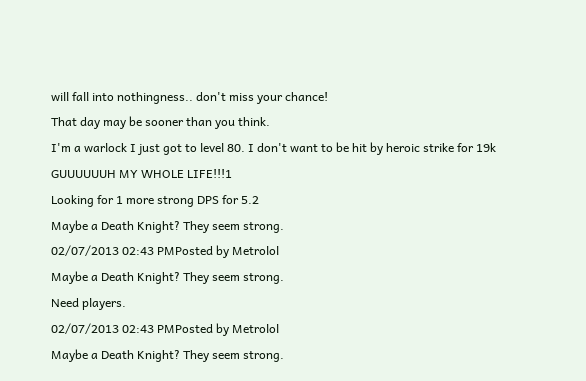will fall into nothingness.. don't miss your chance!
That day may be sooner than you think.
I'm a warlock I just got to level 80. I don't want to be hit by heroic strike for 19k GUUUUUUH MY WHOLE LIFE!!!1
Looking for 1 more strong DPS for 5.2
Maybe a Death Knight? They seem strong.
02/07/2013 02:43 PMPosted by Metrolol
Maybe a Death Knight? They seem strong.
Need players.
02/07/2013 02:43 PMPosted by Metrolol
Maybe a Death Knight? They seem strong.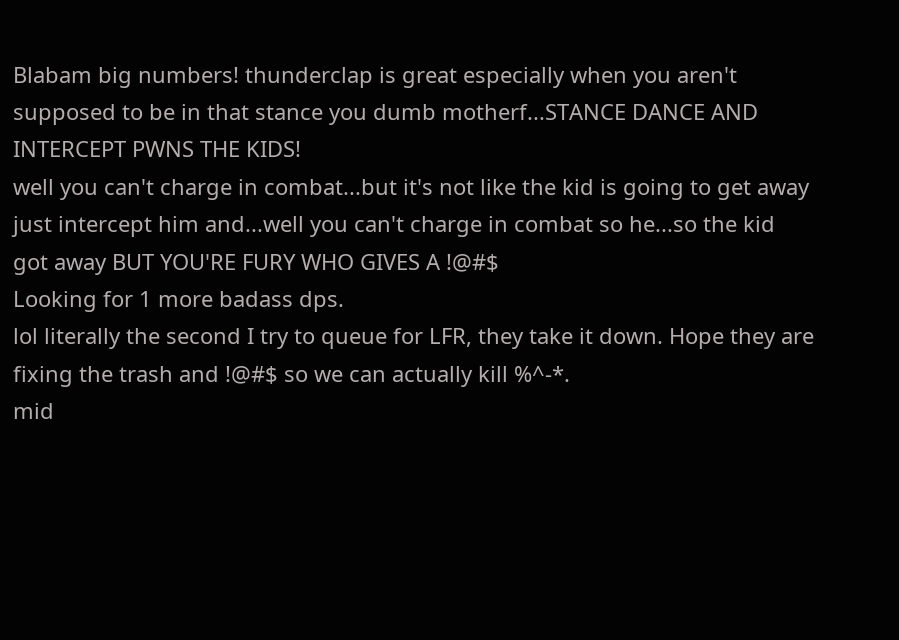Blabam big numbers! thunderclap is great especially when you aren't supposed to be in that stance you dumb motherf...STANCE DANCE AND INTERCEPT PWNS THE KIDS!
well you can't charge in combat...but it's not like the kid is going to get away just intercept him and...well you can't charge in combat so he...so the kid got away BUT YOU'RE FURY WHO GIVES A !@#$
Looking for 1 more badass dps.
lol literally the second I try to queue for LFR, they take it down. Hope they are fixing the trash and !@#$ so we can actually kill %^-*.
mid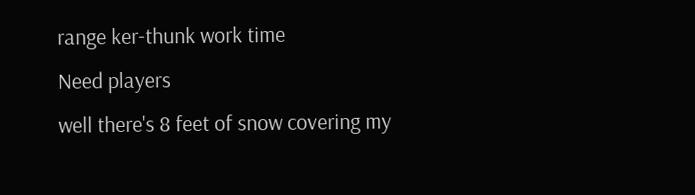range ker-thunk work time
Need players
well there's 8 feet of snow covering my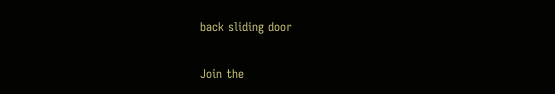back sliding door

Join the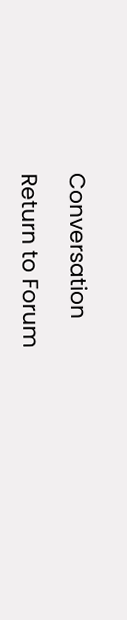Conversation

Return to Forum